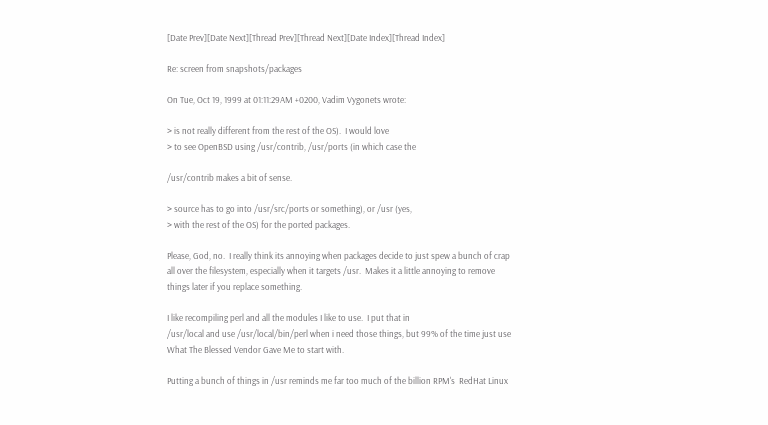[Date Prev][Date Next][Thread Prev][Thread Next][Date Index][Thread Index]

Re: screen from snapshots/packages

On Tue, Oct 19, 1999 at 01:11:29AM +0200, Vadim Vygonets wrote:

> is not really different from the rest of the OS).  I would love
> to see OpenBSD using /usr/contrib, /usr/ports (in which case the

/usr/contrib makes a bit of sense.

> source has to go into /usr/src/ports or something), or /usr (yes,
> with the rest of the OS) for the ported packages.

Please, God, no.  I really think its annoying when packages decide to just spew a bunch of crap all over the filesystem, especially when it targets /usr.  Makes it a little annoying to remove things later if you replace something.

I like recompiling perl and all the modules I like to use.  I put that in
/usr/local and use /usr/local/bin/perl when i need those things, but 99% of the time just use What The Blessed Vendor Gave Me to start with.

Putting a bunch of things in /usr reminds me far too much of the billion RPM's  RedHat Linux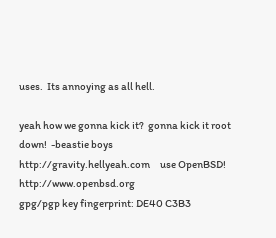uses.  Its annoying as all hell.

yeah how we gonna kick it?  gonna kick it root down!  -beastie boys
http://gravity.hellyeah.com     use OpenBSD! http://www.openbsd.org
gpg/pgp key fingerprint: DE40 C3B3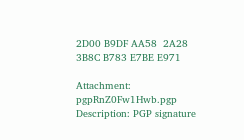2D00 B9DF AA58  2A28 3B8C B783 E7BE E971

Attachment: pgpRnZ0Fw1Hwb.pgp
Description: PGP signature